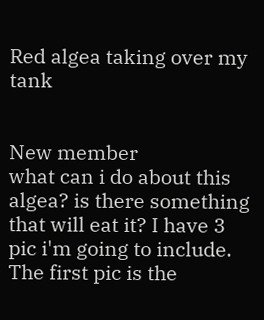Red algea taking over my tank


New member
what can i do about this algea? is there something that will eat it? I have 3 pic i'm going to include. The first pic is the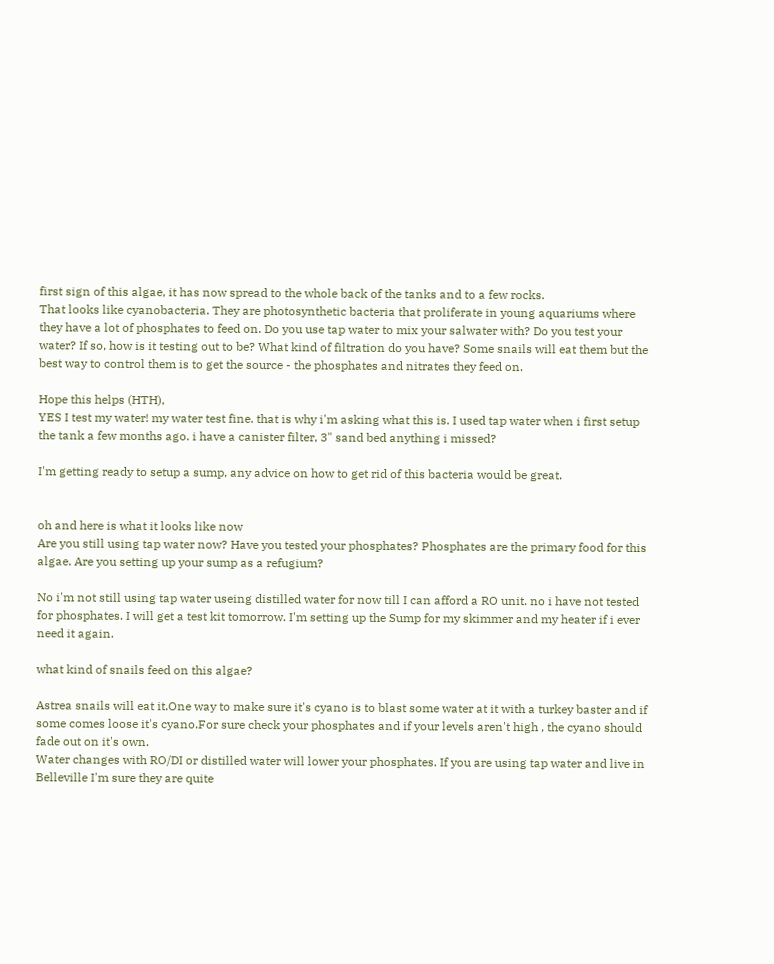first sign of this algae, it has now spread to the whole back of the tanks and to a few rocks.
That looks like cyanobacteria. They are photosynthetic bacteria that proliferate in young aquariums where they have a lot of phosphates to feed on. Do you use tap water to mix your salwater with? Do you test your water? If so, how is it testing out to be? What kind of filtration do you have? Some snails will eat them but the best way to control them is to get the source - the phosphates and nitrates they feed on.

Hope this helps (HTH),
YES I test my water! my water test fine. that is why i'm asking what this is. I used tap water when i first setup the tank a few months ago. i have a canister filter, 3" sand bed anything i missed?

I'm getting ready to setup a sump, any advice on how to get rid of this bacteria would be great.


oh and here is what it looks like now
Are you still using tap water now? Have you tested your phosphates? Phosphates are the primary food for this algae. Are you setting up your sump as a refugium?

No i'm not still using tap water useing distilled water for now till I can afford a RO unit. no i have not tested for phosphates. I will get a test kit tomorrow. I'm setting up the Sump for my skimmer and my heater if i ever need it again.

what kind of snails feed on this algae?

Astrea snails will eat it.One way to make sure it's cyano is to blast some water at it with a turkey baster and if some comes loose it's cyano.For sure check your phosphates and if your levels aren't high , the cyano should fade out on it's own.
Water changes with RO/DI or distilled water will lower your phosphates. If you are using tap water and live in Belleville I'm sure they are quite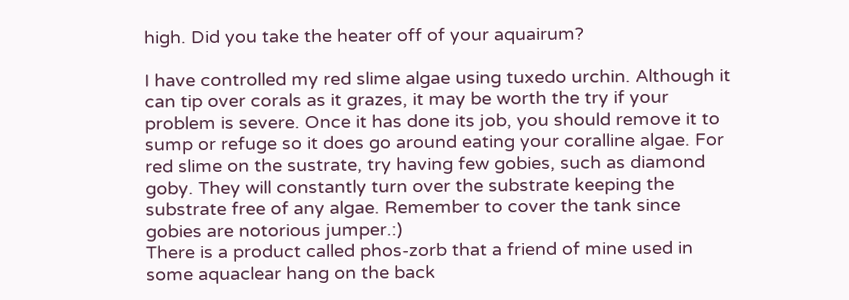high. Did you take the heater off of your aquairum?

I have controlled my red slime algae using tuxedo urchin. Although it can tip over corals as it grazes, it may be worth the try if your problem is severe. Once it has done its job, you should remove it to sump or refuge so it does go around eating your coralline algae. For red slime on the sustrate, try having few gobies, such as diamond goby. They will constantly turn over the substrate keeping the substrate free of any algae. Remember to cover the tank since gobies are notorious jumper.:)
There is a product called phos-zorb that a friend of mine used in some aquaclear hang on the back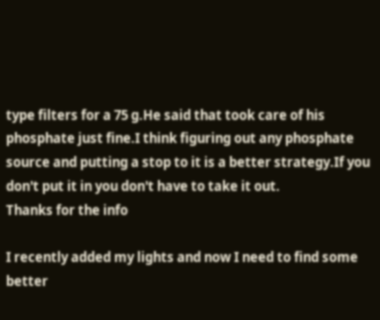type filters for a 75 g.He said that took care of his phosphate just fine.I think figuring out any phosphate source and putting a stop to it is a better strategy.If you don't put it in you don't have to take it out.
Thanks for the info

I recently added my lights and now I need to find some better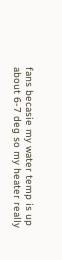fans becasie my water temp is up about 6-7 deg so my heater really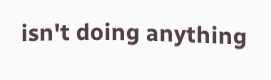isn't doing anything